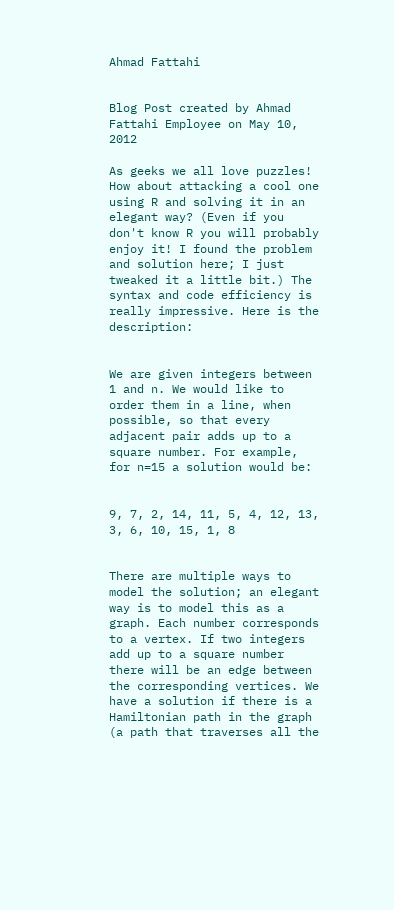Ahmad Fattahi


Blog Post created by Ahmad Fattahi Employee on May 10, 2012

As geeks we all love puzzles! How about attacking a cool one using R and solving it in an elegant way? (Even if you don't know R you will probably enjoy it! I found the problem and solution here; I just tweaked it a little bit.) The syntax and code efficiency is really impressive. Here is the description:


We are given integers between 1 and n. We would like to order them in a line, when possible, so that every adjacent pair adds up to a square number. For example, for n=15 a solution would be:


9, 7, 2, 14, 11, 5, 4, 12, 13, 3, 6, 10, 15, 1, 8


There are multiple ways to model the solution; an elegant way is to model this as a graph. Each number corresponds to a vertex. If two integers add up to a square number there will be an edge between the corresponding vertices. We have a solution if there is a Hamiltonian path in the graph (a path that traverses all the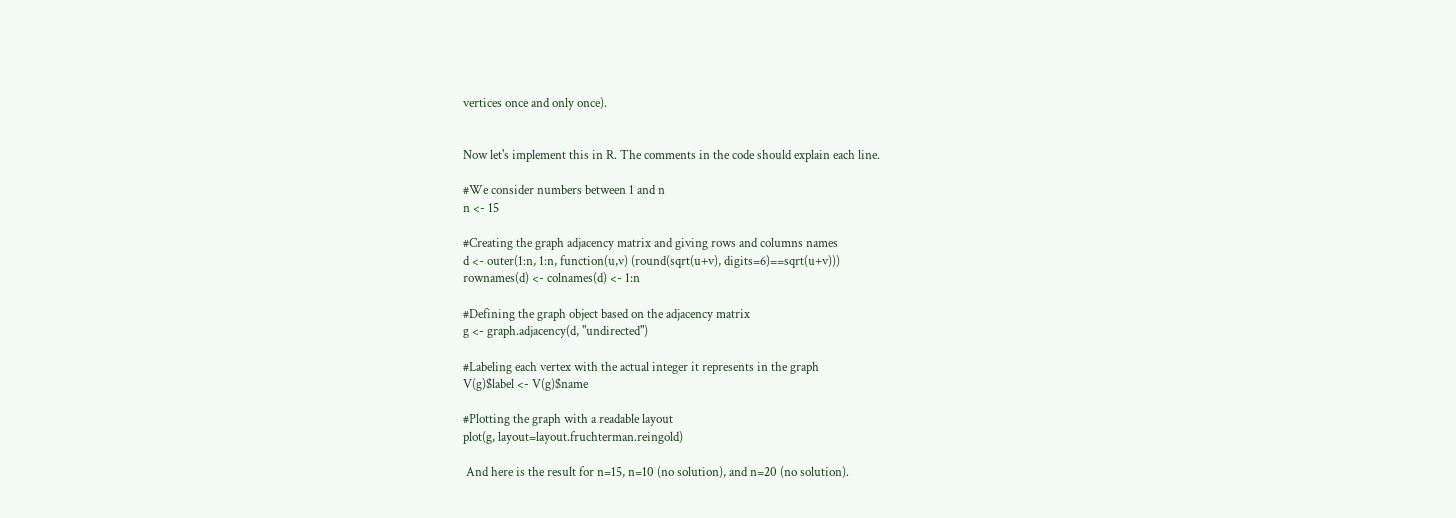vertices once and only once).


Now let's implement this in R. The comments in the code should explain each line.

#We consider numbers between 1 and n
n <- 15

#Creating the graph adjacency matrix and giving rows and columns names
d <- outer(1:n, 1:n, function(u,v) (round(sqrt(u+v), digits=6)==sqrt(u+v)))
rownames(d) <- colnames(d) <- 1:n

#Defining the graph object based on the adjacency matrix
g <- graph.adjacency(d, "undirected")

#Labeling each vertex with the actual integer it represents in the graph
V(g)$label <- V(g)$name

#Plotting the graph with a readable layout
plot(g, layout=layout.fruchterman.reingold)

 And here is the result for n=15, n=10 (no solution), and n=20 (no solution).